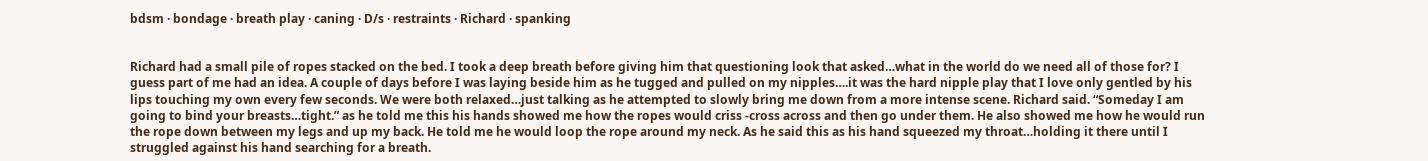bdsm · bondage · breath play · caning · D/s · restraints · Richard · spanking


Richard had a small pile of ropes stacked on the bed. I took a deep breath before giving him that questioning look that asked…what in the world do we need all of those for? I guess part of me had an idea. A couple of days before I was laying beside him as he tugged and pulled on my nipples….it was the hard nipple play that I love only gentled by his lips touching my own every few seconds. We were both relaxed…just talking as he attempted to slowly bring me down from a more intense scene. Richard said. “Someday I am going to bind your breasts…tight.” as he told me this his hands showed me how the ropes would criss -cross across and then go under them. He also showed me how he would run the rope down between my legs and up my back. He told me he would loop the rope around my neck. As he said this as his hand squeezed my throat…holding it there until I struggled against his hand searching for a breath.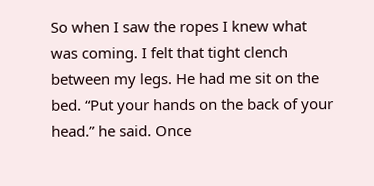So when I saw the ropes I knew what was coming. I felt that tight clench between my legs. He had me sit on the bed. “Put your hands on the back of your head.” he said. Once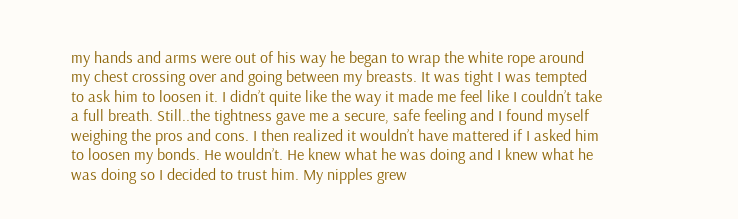my hands and arms were out of his way he began to wrap the white rope around my chest crossing over and going between my breasts. It was tight I was tempted to ask him to loosen it. I didn’t quite like the way it made me feel like I couldn’t take a full breath. Still..the tightness gave me a secure, safe feeling and I found myself weighing the pros and cons. I then realized it wouldn’t have mattered if I asked him to loosen my bonds. He wouldn’t. He knew what he was doing and I knew what he was doing so I decided to trust him. My nipples grew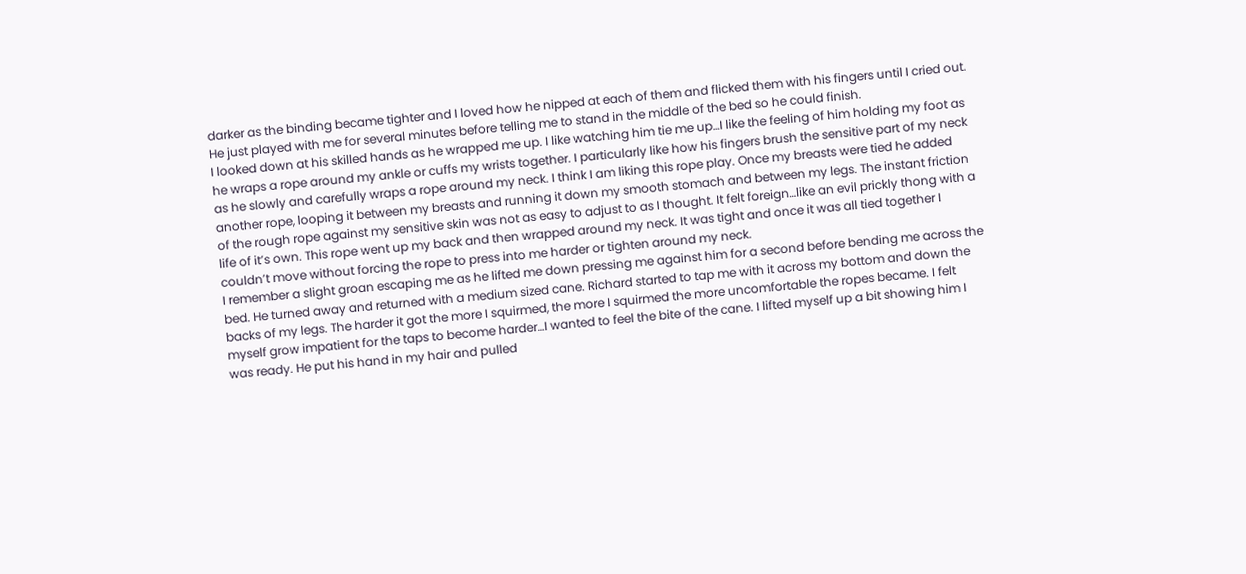darker as the binding became tighter and I loved how he nipped at each of them and flicked them with his fingers until I cried out. He just played with me for several minutes before telling me to stand in the middle of the bed so he could finish.
I looked down at his skilled hands as he wrapped me up. I like watching him tie me up…I like the feeling of him holding my foot as he wraps a rope around my ankle or cuffs my wrists together. I particularly like how his fingers brush the sensitive part of my neck as he slowly and carefully wraps a rope around my neck. I think I am liking this rope play. Once my breasts were tied he added another rope, looping it between my breasts and running it down my smooth stomach and between my legs. The instant friction of the rough rope against my sensitive skin was not as easy to adjust to as I thought. It felt foreign…like an evil prickly thong with a life of it’s own. This rope went up my back and then wrapped around my neck. It was tight and once it was all tied together I couldn’t move without forcing the rope to press into me harder or tighten around my neck.
I remember a slight groan escaping me as he lifted me down pressing me against him for a second before bending me across the bed. He turned away and returned with a medium sized cane. Richard started to tap me with it across my bottom and down the backs of my legs. The harder it got the more I squirmed, the more I squirmed the more uncomfortable the ropes became. I felt myself grow impatient for the taps to become harder…I wanted to feel the bite of the cane. I lifted myself up a bit showing him I was ready. He put his hand in my hair and pulled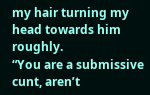my hair turning my head towards him roughly.
“You are a submissive cunt, aren’t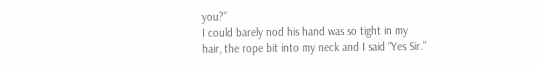you?”
I could barely nod his hand was so tight in my hair, the rope bit into my neck and I said “Yes Sir.”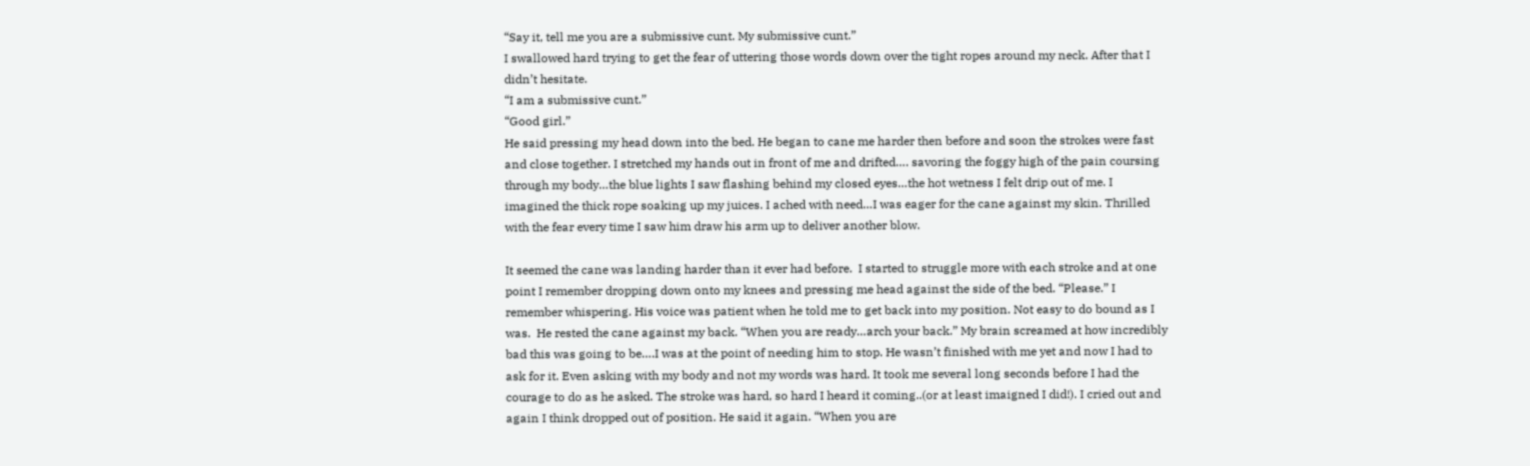“Say it, tell me you are a submissive cunt. My submissive cunt.”
I swallowed hard trying to get the fear of uttering those words down over the tight ropes around my neck. After that I didn’t hesitate.
“I am a submissive cunt.”
“Good girl.”
He said pressing my head down into the bed. He began to cane me harder then before and soon the strokes were fast and close together. I stretched my hands out in front of me and drifted…. savoring the foggy high of the pain coursing through my body…the blue lights I saw flashing behind my closed eyes…the hot wetness I felt drip out of me. I imagined the thick rope soaking up my juices. I ached with need…I was eager for the cane against my skin. Thrilled with the fear every time I saw him draw his arm up to deliver another blow.

It seemed the cane was landing harder than it ever had before.  I started to struggle more with each stroke and at one point I remember dropping down onto my knees and pressing me head against the side of the bed. “Please.” I remember whispering. His voice was patient when he told me to get back into my position. Not easy to do bound as I was.  He rested the cane against my back. “When you are ready…arch your back.” My brain screamed at how incredibly bad this was going to be….I was at the point of needing him to stop. He wasn’t finished with me yet and now I had to ask for it. Even asking with my body and not my words was hard. It took me several long seconds before I had the courage to do as he asked. The stroke was hard, so hard I heard it coming..(or at least imaigned I did!). I cried out and again I think dropped out of position. He said it again. “When you are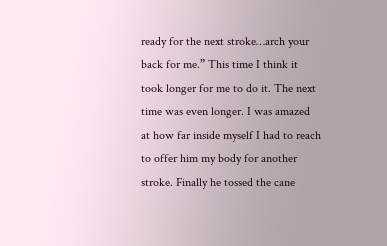ready for the next stroke…arch your back for me.” This time I think it took longer for me to do it. The next time was even longer. I was amazed at how far inside myself I had to reach to offer him my body for another stroke. Finally he tossed the cane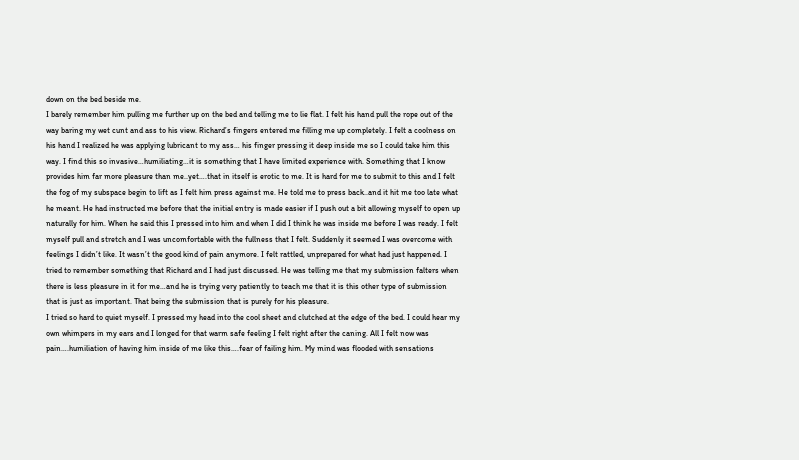down on the bed beside me.
I barely remember him pulling me further up on the bed and telling me to lie flat. I felt his hand pull the rope out of the way baring my wet cunt and ass to his view. Richard’s fingers entered me filling me up completely. I felt a coolness on his hand I realized he was applying lubricant to my ass… his finger pressing it deep inside me so I could take him this way. I find this so invasive…humiliating…it is something that I have limited experience with. Something that I know provides him far more pleasure than me..yet….that in itself is erotic to me. It is hard for me to submit to this and I felt the fog of my subspace begin to lift as I felt him press against me. He told me to press back..and it hit me too late what he meant. He had instructed me before that the initial entry is made easier if I push out a bit allowing myself to open up naturally for him. When he said this I pressed into him and when I did I think he was inside me before I was ready. I felt myself pull and stretch and I was uncomfortable with the fullness that I felt. Suddenly it seemed I was overcome with feelings I didn’t like. It wasn’t the good kind of pain anymore. I felt rattled, unprepared for what had just happened. I tried to remember something that Richard and I had just discussed. He was telling me that my submission falters when there is less pleasure in it for me…and he is trying very patiently to teach me that it is this other type of submission that is just as important. That being the submission that is purely for his pleasure.
I tried so hard to quiet myself. I pressed my head into the cool sheet and clutched at the edge of the bed. I could hear my own whimpers in my ears and I longed for that warm safe feeling I felt right after the caning. All I felt now was pain….humiliation of having him inside of me like this….fear of failing him. My mind was flooded with sensations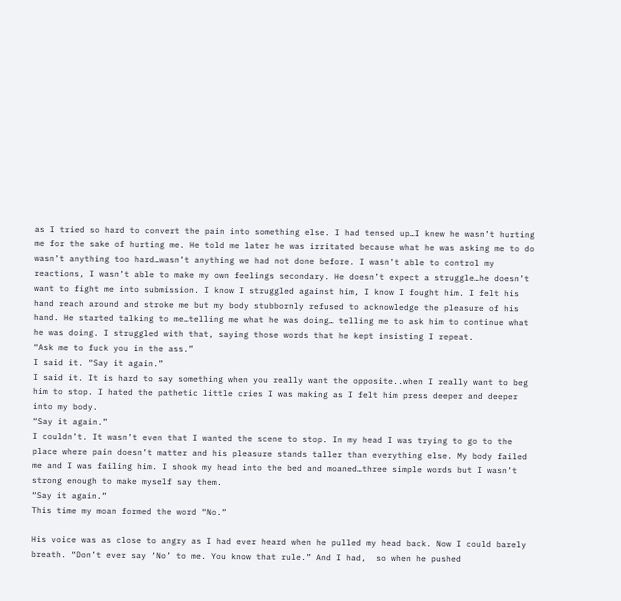as I tried so hard to convert the pain into something else. I had tensed up…I knew he wasn’t hurting me for the sake of hurting me. He told me later he was irritated because what he was asking me to do wasn’t anything too hard…wasn’t anything we had not done before. I wasn’t able to control my reactions, I wasn’t able to make my own feelings secondary. He doesn’t expect a struggle…he doesn’t want to fight me into submission. I know I struggled against him, I know I fought him. I felt his hand reach around and stroke me but my body stubbornly refused to acknowledge the pleasure of his hand. He started talking to me…telling me what he was doing… telling me to ask him to continue what he was doing. I struggled with that, saying those words that he kept insisting I repeat.
“Ask me to fuck you in the ass.”
I said it. “Say it again.”
I said it. It is hard to say something when you really want the opposite..when I really want to beg him to stop. I hated the pathetic little cries I was making as I felt him press deeper and deeper into my body.
“Say it again.”
I couldn’t. It wasn’t even that I wanted the scene to stop. In my head I was trying to go to the place where pain doesn’t matter and his pleasure stands taller than everything else. My body failed me and I was failing him. I shook my head into the bed and moaned…three simple words but I wasn’t strong enough to make myself say them.
“Say it again.”
This time my moan formed the word “No.”

His voice was as close to angry as I had ever heard when he pulled my head back. Now I could barely breath. “Don’t ever say ‘No’ to me. You know that rule.” And I had,  so when he pushed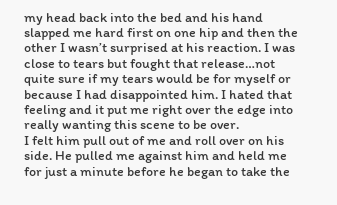my head back into the bed and his hand slapped me hard first on one hip and then the other I wasn’t surprised at his reaction. I was close to tears but fought that release…not quite sure if my tears would be for myself or because I had disappointed him. I hated that feeling and it put me right over the edge into really wanting this scene to be over.
I felt him pull out of me and roll over on his side. He pulled me against him and held me for just a minute before he began to take the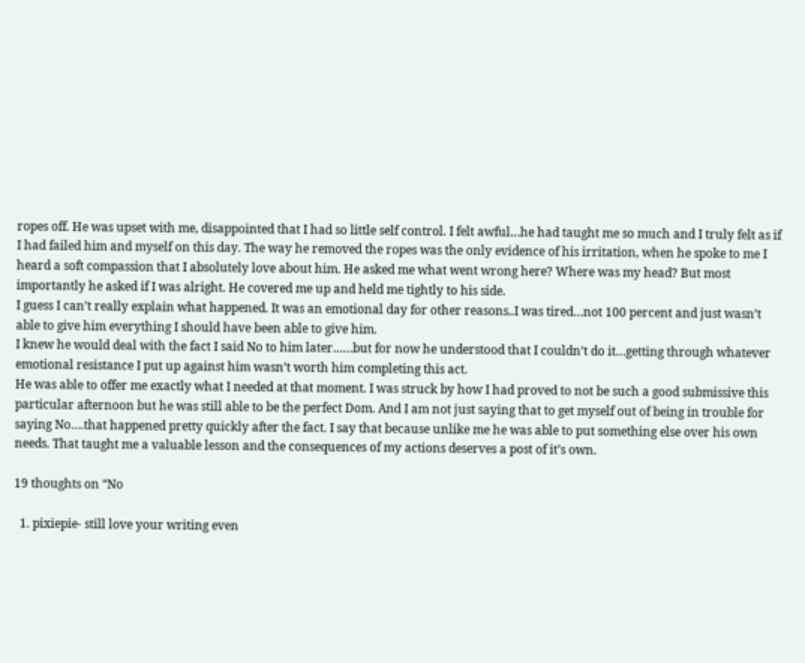ropes off. He was upset with me, disappointed that I had so little self control. I felt awful…he had taught me so much and I truly felt as if I had failed him and myself on this day. The way he removed the ropes was the only evidence of his irritation, when he spoke to me I heard a soft compassion that I absolutely love about him. He asked me what went wrong here? Where was my head? But most importantly he asked if I was alright. He covered me up and held me tightly to his side.
I guess I can’t really explain what happened. It was an emotional day for other reasons..I was tired…not 100 percent and just wasn’t able to give him everything I should have been able to give him.
I knew he would deal with the fact I said No to him later……but for now he understood that I couldn’t do it…getting through whatever emotional resistance I put up against him wasn’t worth him completing this act.
He was able to offer me exactly what I needed at that moment. I was struck by how I had proved to not be such a good submissive this particular afternoon but he was still able to be the perfect Dom. And I am not just saying that to get myself out of being in trouble for saying No….that happened pretty quickly after the fact. I say that because unlike me he was able to put something else over his own needs. That taught me a valuable lesson and the consequences of my actions deserves a post of it’s own.

19 thoughts on “No

  1. pixiepie- still love your writing even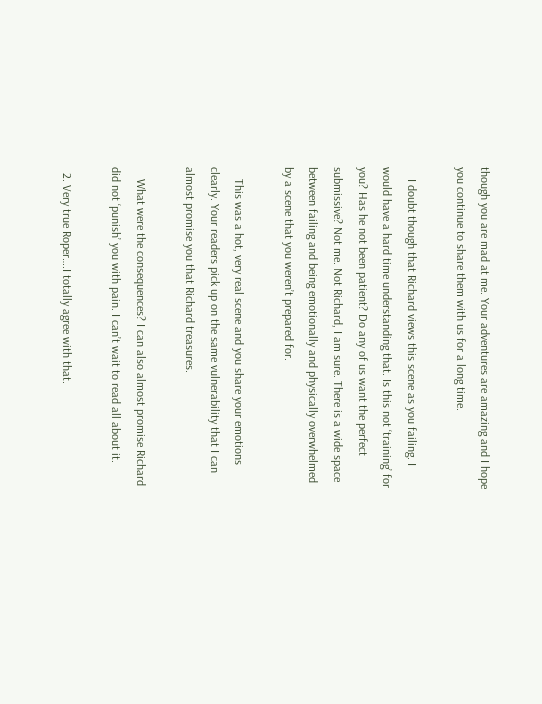though you are mad at me. Your adventures are amazing and I hope you continue to share them with us for a long time.

    I doubt though that Richard views this scene as you failing. I would have a hard time understanding that. Is this not ‘training’ for you? Has he not been patient? Do any of us want the perfect submissive? Not me. Not Richard, I am sure. There is a wide space between failing and being emotionally and physically overwhelmed by a scene that you weren’t prepared for.

    This was a hot, very real scene and you share your emotions clearly. Your readers pick up on the same vulnerability that I can almost promise you that Richard treasures.

    What were the consequences? I can also almost promise Richard did not ‘punish’ you with pain. I can’t wait to read all about it.

  2. Very true Roper….I totally agree with that.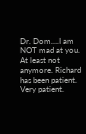Dr. Dom….I am NOT mad at you. At least not anymore. Richard has been patient. Very patient.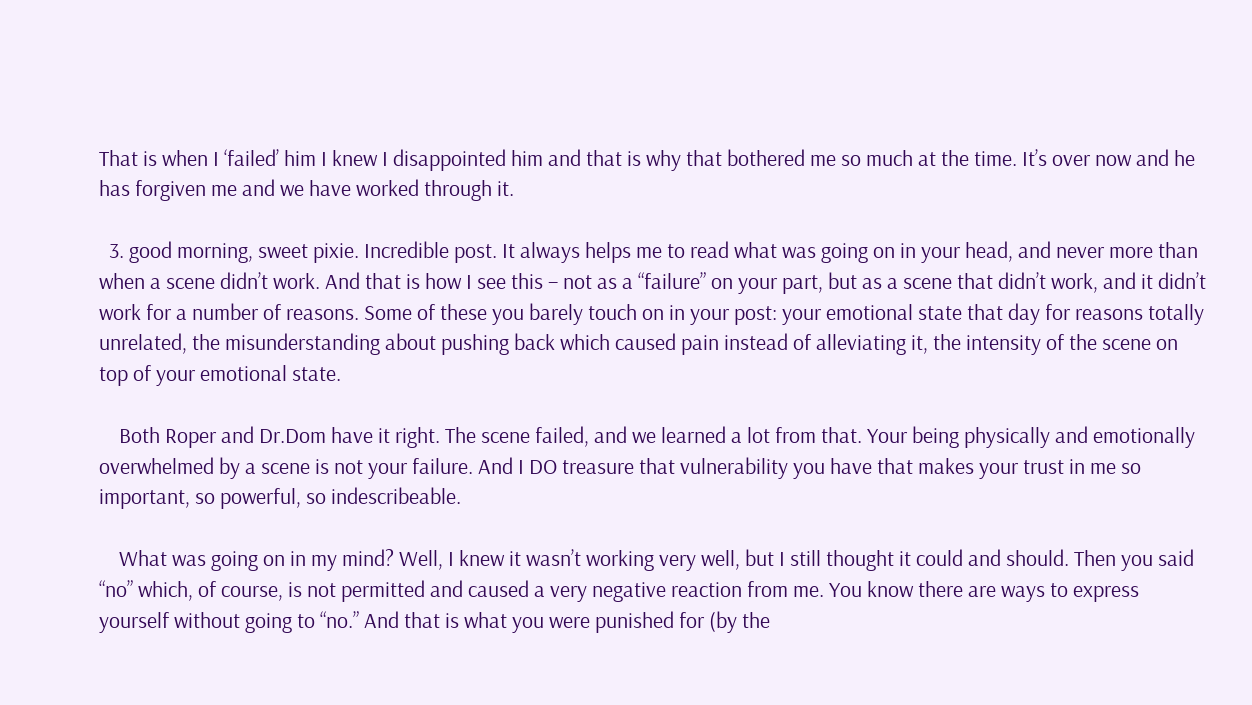That is when I ‘failed’ him I knew I disappointed him and that is why that bothered me so much at the time. It’s over now and he has forgiven me and we have worked through it.

  3. good morning, sweet pixie. Incredible post. It always helps me to read what was going on in your head, and never more than when a scene didn’t work. And that is how I see this – not as a “failure” on your part, but as a scene that didn’t work, and it didn’t work for a number of reasons. Some of these you barely touch on in your post: your emotional state that day for reasons totally unrelated, the misunderstanding about pushing back which caused pain instead of alleviating it, the intensity of the scene on top of your emotional state.

    Both Roper and Dr.Dom have it right. The scene failed, and we learned a lot from that. Your being physically and emotionally overwhelmed by a scene is not your failure. And I DO treasure that vulnerability you have that makes your trust in me so important, so powerful, so indescribeable.

    What was going on in my mind? Well, I knew it wasn’t working very well, but I still thought it could and should. Then you said “no” which, of course, is not permitted and caused a very negative reaction from me. You know there are ways to express yourself without going to “no.” And that is what you were punished for (by the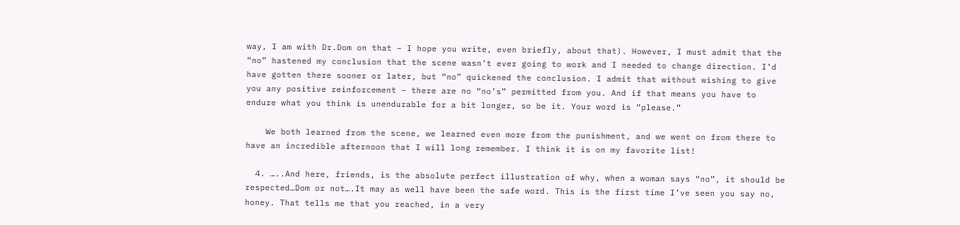way, I am with Dr.Dom on that – I hope you write, even briefly, about that). However, I must admit that the “no” hastened my conclusion that the scene wasn’t ever going to work and I needed to change direction. I’d have gotten there sooner or later, but “no” quickened the conclusion. I admit that without wishing to give you any positive reinforcement – there are no “no’s” permitted from you. And if that means you have to endure what you think is unendurable for a bit longer, so be it. Your word is “please.”

    We both learned from the scene, we learned even more from the punishment, and we went on from there to have an incredible afternoon that I will long remember. I think it is on my favorite list!

  4. …..And here, friends, is the absolute perfect illustration of why, when a woman says “no”, it should be respected…Dom or not….It may as well have been the safe word. This is the first time I’ve seen you say no, honey. That tells me that you reached, in a very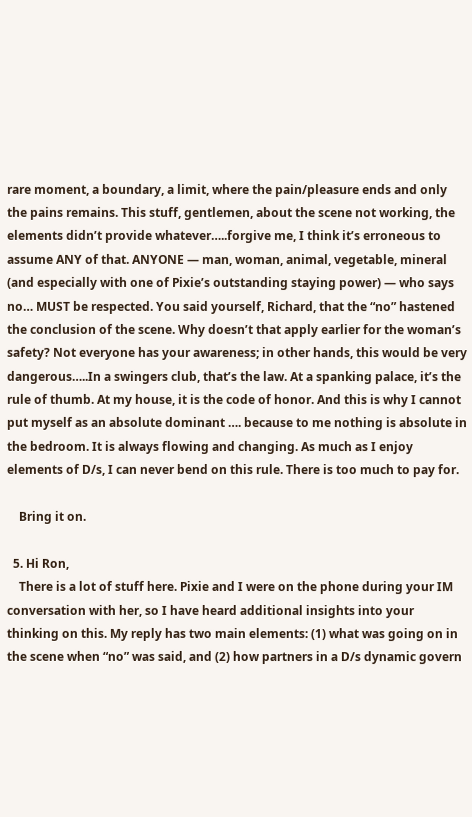rare moment, a boundary, a limit, where the pain/pleasure ends and only the pains remains. This stuff, gentlemen, about the scene not working, the elements didn’t provide whatever…..forgive me, I think it’s erroneous to assume ANY of that. ANYONE — man, woman, animal, vegetable, mineral (and especially with one of Pixie’s outstanding staying power) — who says no… MUST be respected. You said yourself, Richard, that the “no” hastened the conclusion of the scene. Why doesn’t that apply earlier for the woman’s safety? Not everyone has your awareness; in other hands, this would be very dangerous…..In a swingers club, that’s the law. At a spanking palace, it’s the rule of thumb. At my house, it is the code of honor. And this is why I cannot put myself as an absolute dominant …. because to me nothing is absolute in the bedroom. It is always flowing and changing. As much as I enjoy elements of D/s, I can never bend on this rule. There is too much to pay for.

    Bring it on.

  5. Hi Ron,
    There is a lot of stuff here. Pixie and I were on the phone during your IM conversation with her, so I have heard additional insights into your thinking on this. My reply has two main elements: (1) what was going on in the scene when “no” was said, and (2) how partners in a D/s dynamic govern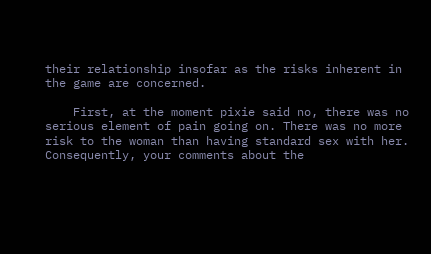their relationship insofar as the risks inherent in the game are concerned.

    First, at the moment pixie said no, there was no serious element of pain going on. There was no more risk to the woman than having standard sex with her. Consequently, your comments about the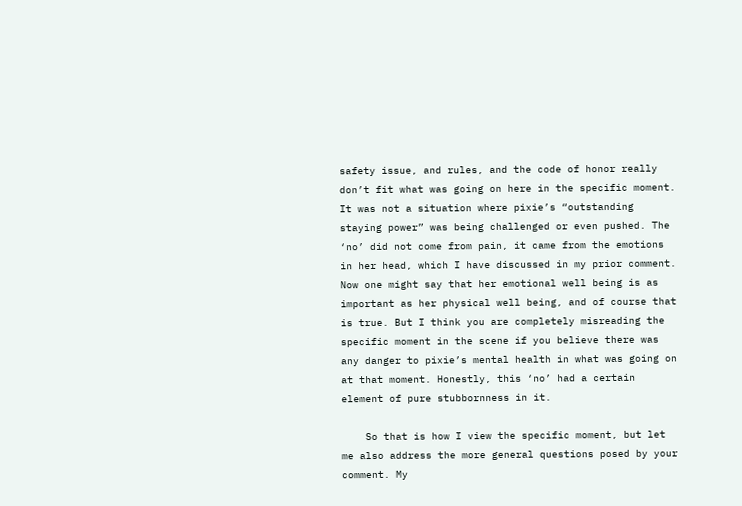safety issue, and rules, and the code of honor really don’t fit what was going on here in the specific moment. It was not a situation where pixie’s “outstanding staying power” was being challenged or even pushed. The ‘no’ did not come from pain, it came from the emotions in her head, which I have discussed in my prior comment. Now one might say that her emotional well being is as important as her physical well being, and of course that is true. But I think you are completely misreading the specific moment in the scene if you believe there was any danger to pixie’s mental health in what was going on at that moment. Honestly, this ‘no’ had a certain element of pure stubbornness in it.

    So that is how I view the specific moment, but let me also address the more general questions posed by your comment. My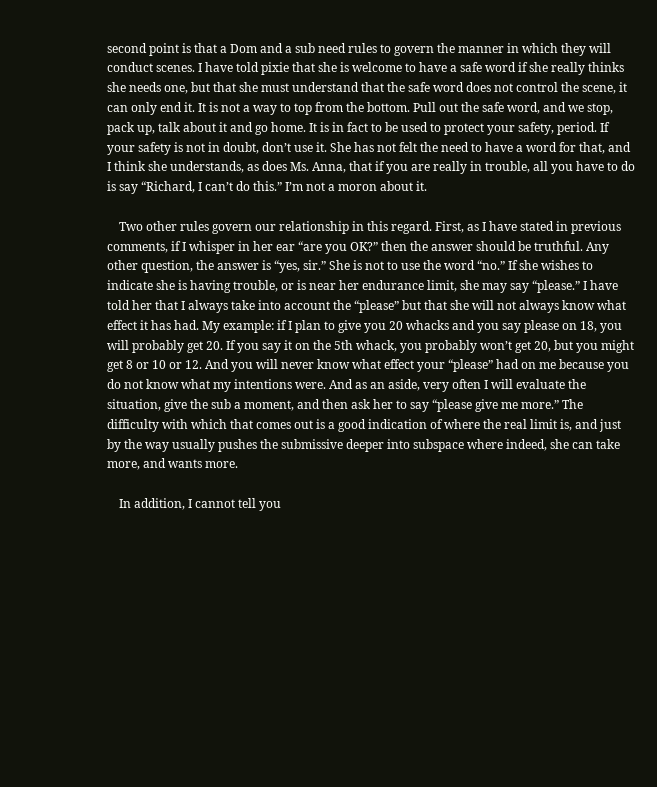second point is that a Dom and a sub need rules to govern the manner in which they will conduct scenes. I have told pixie that she is welcome to have a safe word if she really thinks she needs one, but that she must understand that the safe word does not control the scene, it can only end it. It is not a way to top from the bottom. Pull out the safe word, and we stop, pack up, talk about it and go home. It is in fact to be used to protect your safety, period. If your safety is not in doubt, don’t use it. She has not felt the need to have a word for that, and I think she understands, as does Ms. Anna, that if you are really in trouble, all you have to do is say “Richard, I can’t do this.” I’m not a moron about it.

    Two other rules govern our relationship in this regard. First, as I have stated in previous comments, if I whisper in her ear “are you OK?” then the answer should be truthful. Any other question, the answer is “yes, sir.” She is not to use the word “no.” If she wishes to indicate she is having trouble, or is near her endurance limit, she may say “please.” I have told her that I always take into account the “please” but that she will not always know what effect it has had. My example: if I plan to give you 20 whacks and you say please on 18, you will probably get 20. If you say it on the 5th whack, you probably won’t get 20, but you might get 8 or 10 or 12. And you will never know what effect your “please” had on me because you do not know what my intentions were. And as an aside, very often I will evaluate the situation, give the sub a moment, and then ask her to say “please give me more.” The difficulty with which that comes out is a good indication of where the real limit is, and just by the way usually pushes the submissive deeper into subspace where indeed, she can take more, and wants more.

    In addition, I cannot tell you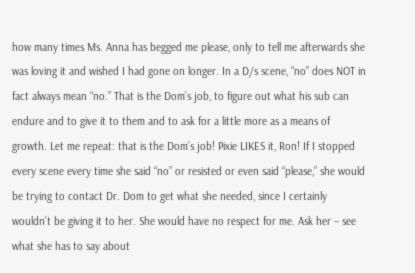how many times Ms. Anna has begged me please, only to tell me afterwards she was loving it and wished I had gone on longer. In a D/s scene, “no” does NOT in fact always mean “no.” That is the Dom’s job, to figure out what his sub can endure and to give it to them and to ask for a little more as a means of growth. Let me repeat: that is the Dom’s job! Pixie LIKES it, Ron! If I stopped every scene every time she said “no” or resisted or even said “please,” she would be trying to contact Dr. Dom to get what she needed, since I certainly wouldn’t be giving it to her. She would have no respect for me. Ask her – see what she has to say about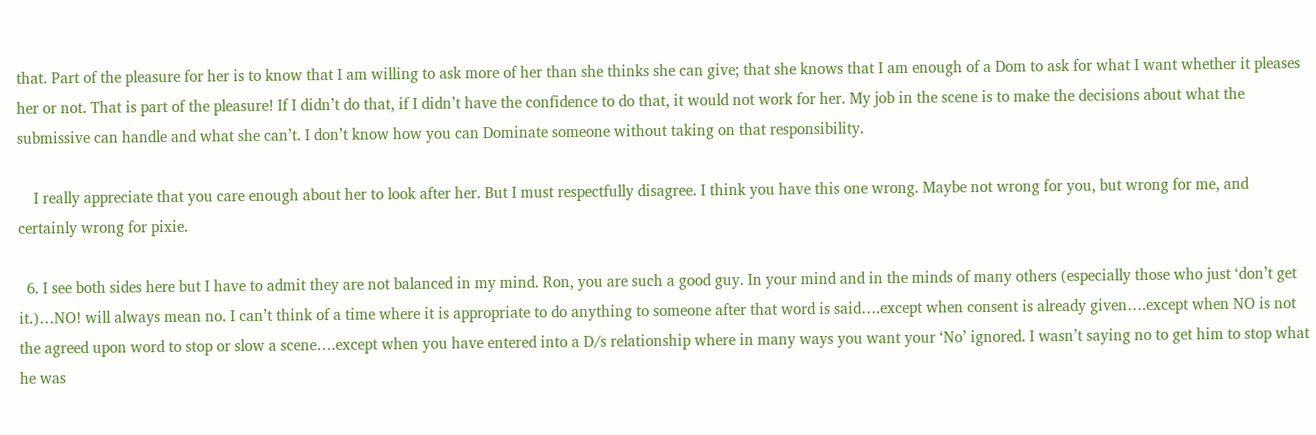that. Part of the pleasure for her is to know that I am willing to ask more of her than she thinks she can give; that she knows that I am enough of a Dom to ask for what I want whether it pleases her or not. That is part of the pleasure! If I didn’t do that, if I didn’t have the confidence to do that, it would not work for her. My job in the scene is to make the decisions about what the submissive can handle and what she can’t. I don’t know how you can Dominate someone without taking on that responsibility.

    I really appreciate that you care enough about her to look after her. But I must respectfully disagree. I think you have this one wrong. Maybe not wrong for you, but wrong for me, and certainly wrong for pixie.

  6. I see both sides here but I have to admit they are not balanced in my mind. Ron, you are such a good guy. In your mind and in the minds of many others (especially those who just ‘don’t get it.)…NO! will always mean no. I can’t think of a time where it is appropriate to do anything to someone after that word is said….except when consent is already given….except when NO is not the agreed upon word to stop or slow a scene….except when you have entered into a D/s relationship where in many ways you want your ‘No’ ignored. I wasn’t saying no to get him to stop what he was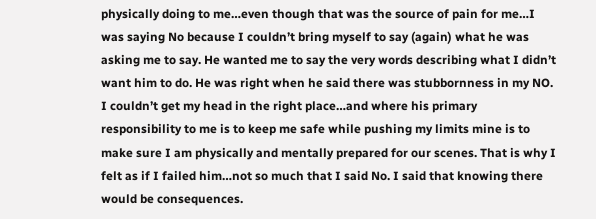physically doing to me…even though that was the source of pain for me…I was saying No because I couldn’t bring myself to say (again) what he was asking me to say. He wanted me to say the very words describing what I didn’t want him to do. He was right when he said there was stubbornness in my NO. I couldn’t get my head in the right place…and where his primary responsibility to me is to keep me safe while pushing my limits mine is to make sure I am physically and mentally prepared for our scenes. That is why I felt as if I failed him…not so much that I said No. I said that knowing there would be consequences.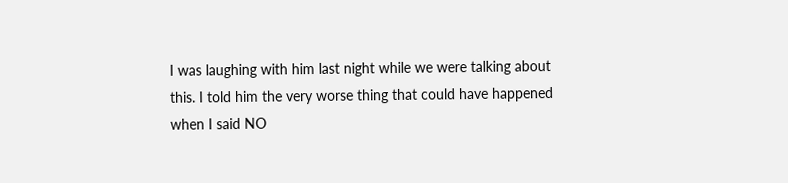I was laughing with him last night while we were talking about this. I told him the very worse thing that could have happened when I said NO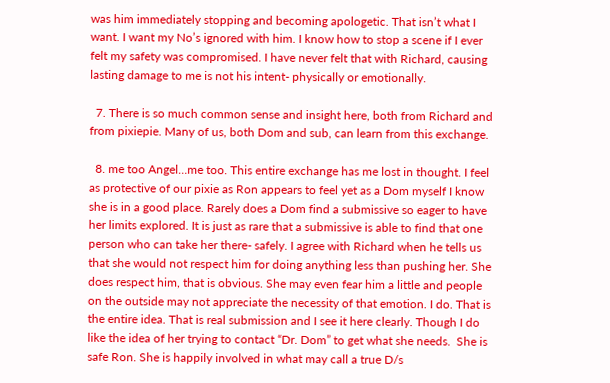was him immediately stopping and becoming apologetic. That isn’t what I want. I want my No’s ignored with him. I know how to stop a scene if I ever felt my safety was compromised. I have never felt that with Richard, causing lasting damage to me is not his intent- physically or emotionally.

  7. There is so much common sense and insight here, both from Richard and from pixiepie. Many of us, both Dom and sub, can learn from this exchange.

  8. me too Angel…me too. This entire exchange has me lost in thought. I feel as protective of our pixie as Ron appears to feel yet as a Dom myself I know she is in a good place. Rarely does a Dom find a submissive so eager to have her limits explored. It is just as rare that a submissive is able to find that one person who can take her there- safely. I agree with Richard when he tells us that she would not respect him for doing anything less than pushing her. She does respect him, that is obvious. She may even fear him a little and people on the outside may not appreciate the necessity of that emotion. I do. That is the entire idea. That is real submission and I see it here clearly. Though I do like the idea of her trying to contact “Dr. Dom” to get what she needs.  She is safe Ron. She is happily involved in what may call a true D/s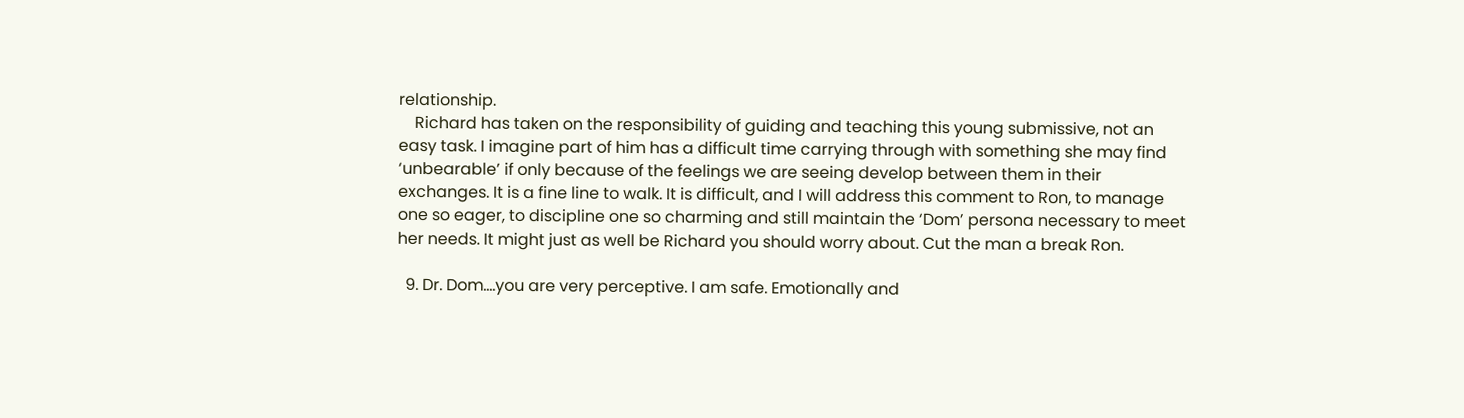relationship.
    Richard has taken on the responsibility of guiding and teaching this young submissive, not an easy task. I imagine part of him has a difficult time carrying through with something she may find ‘unbearable’ if only because of the feelings we are seeing develop between them in their exchanges. It is a fine line to walk. It is difficult, and I will address this comment to Ron, to manage one so eager, to discipline one so charming and still maintain the ‘Dom’ persona necessary to meet her needs. It might just as well be Richard you should worry about. Cut the man a break Ron.

  9. Dr. Dom….you are very perceptive. I am safe. Emotionally and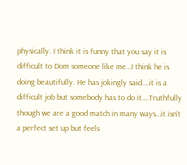physically. I think it is funny that you say it is difficult to Dom someone like me…I think he is doing beautifully. He has jokingly said….it is a difficult job but somebody has to do it….Truthfully though we are a good match in many ways…it isn’t a perfect set up but feels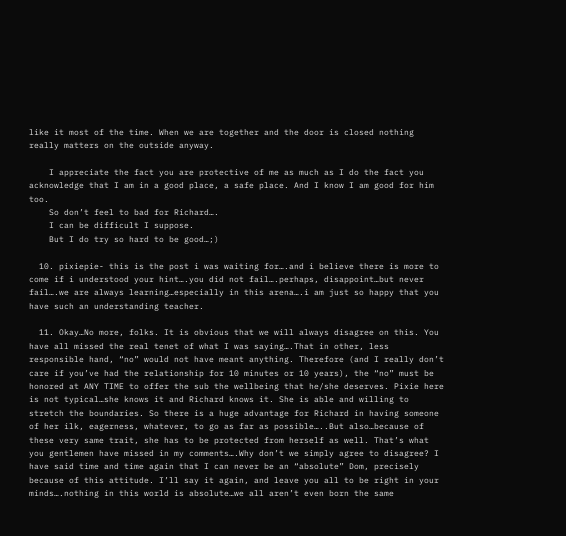like it most of the time. When we are together and the door is closed nothing really matters on the outside anyway.

    I appreciate the fact you are protective of me as much as I do the fact you acknowledge that I am in a good place, a safe place. And I know I am good for him too.
    So don’t feel to bad for Richard….
    I can be difficult I suppose.
    But I do try so hard to be good…;)

  10. pixiepie- this is the post i was waiting for….and i believe there is more to come if i understood your hint….you did not fail….perhaps, disappoint…but never fail….we are always learning…especially in this arena….i am just so happy that you have such an understanding teacher.

  11. Okay…No more, folks. It is obvious that we will always disagree on this. You have all missed the real tenet of what I was saying….That in other, less responsible hand, “no” would not have meant anything. Therefore (and I really don’t care if you’ve had the relationship for 10 minutes or 10 years), the “no” must be honored at ANY TIME to offer the sub the wellbeing that he/she deserves. Pixie here is not typical…she knows it and Richard knows it. She is able and willing to stretch the boundaries. So there is a huge advantage for Richard in having someone of her ilk, eagerness, whatever, to go as far as possible…..But also…because of these very same trait, she has to be protected from herself as well. That’s what you gentlemen have missed in my comments….Why don’t we simply agree to disagree? I have said time and time again that I can never be an “absolute” Dom, precisely because of this attitude. I’ll say it again, and leave you all to be right in your minds….nothing in this world is absolute…we all aren’t even born the same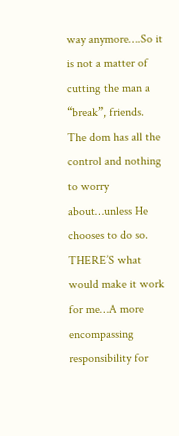way anymore….So it is not a matter of cutting the man a “break”, friends. The dom has all the control and nothing to worry about…unless He chooses to do so. THERE’S what would make it work for me…A more encompassing responsibility for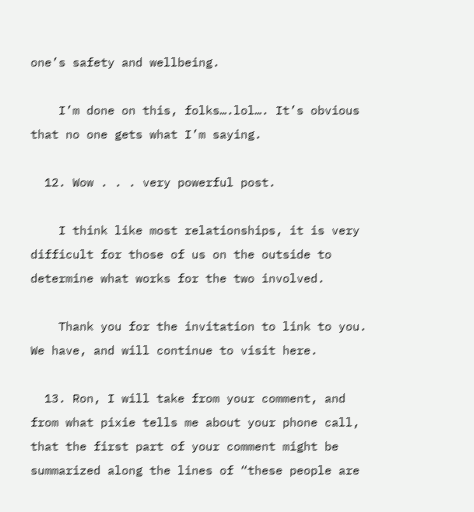one’s safety and wellbeing.

    I’m done on this, folks….lol…. It’s obvious that no one gets what I’m saying.

  12. Wow . . . very powerful post.

    I think like most relationships, it is very difficult for those of us on the outside to determine what works for the two involved.

    Thank you for the invitation to link to you. We have, and will continue to visit here.

  13. Ron, I will take from your comment, and from what pixie tells me about your phone call, that the first part of your comment might be summarized along the lines of “these people are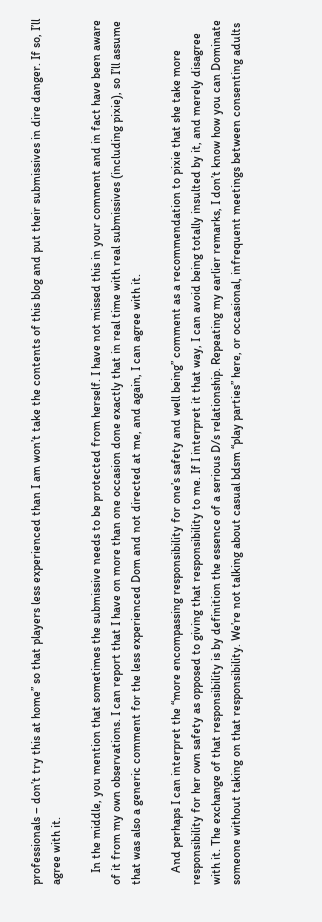professionals – don’t try this at home” so that players less experienced than I am won’t take the contents of this blog and put their submissives in dire danger. If so, I’ll agree with it.

    In the middle, you mention that sometimes the submissive needs to be protected from herself. I have not missed this in your comment and in fact have been aware of it from my own observations. I can report that I have on more than one occasion done exactly that in real time with real submissives (including pixie), so I’ll assume that was also a generic comment for the less experienced Dom and not directed at me, and again, I can agree with it.

    And perhaps I can interpret the “more encompassing responsibility for one’s safety and well being” comment as a recommendation to pixie that she take more responsibility for her own safety as opposed to giving that responsibility to me. If I interpret it that way, I can avoid being totally insulted by it, and merely disagree with it. The exchange of that responsibility is by definition the essence of a serious D/s relationship. Repeating my earlier remarks, I don’t know how you can Dominate someone without taking on that responsibility. We’re not talking about casual bdsm “play parties” here, or occasional, infrequent meetings between consenting adults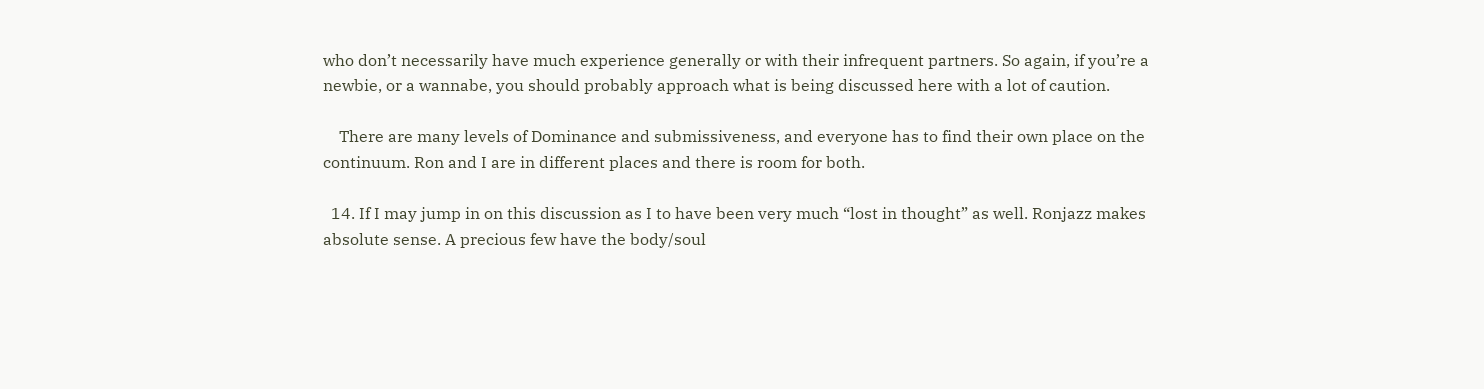who don’t necessarily have much experience generally or with their infrequent partners. So again, if you’re a newbie, or a wannabe, you should probably approach what is being discussed here with a lot of caution.

    There are many levels of Dominance and submissiveness, and everyone has to find their own place on the continuum. Ron and I are in different places and there is room for both.

  14. If I may jump in on this discussion as I to have been very much “lost in thought” as well. Ronjazz makes absolute sense. A precious few have the body/soul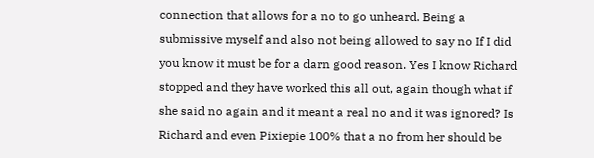connection that allows for a no to go unheard. Being a submissive myself and also not being allowed to say no If I did you know it must be for a darn good reason. Yes I know Richard stopped and they have worked this all out, again though what if she said no again and it meant a real no and it was ignored? Is Richard and even Pixiepie 100% that a no from her should be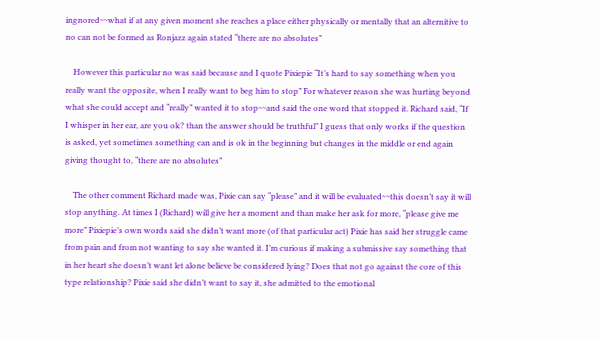ingnored~~what if at any given moment she reaches a place either physically or mentally that an alternitive to no can not be formed as Ronjazz again stated “there are no absolutes”

    However this particular no was said because and I quote Pixiepie “It’s hard to say something when you really want the opposite, when I really want to beg him to stop” For whatever reason she was hurting beyond what she could accept and “really” wanted it to stop~~and said the one word that stopped it. Richard said, “If I whisper in her ear, are you ok? than the answer should be truthful” I guess that only works if the question is asked, yet sometimes something can and is ok in the beginning but changes in the middle or end again giving thought to, “there are no absolutes”

    The other comment Richard made was, Pixie can say “please” and it will be evaluated~~this doesn’t say it will stop anything. At times I (Richard) will give her a moment and than make her ask for more, “please give me more” Pixiepie’s own words said she didn’t want more (of that particular act) Pixie has said her struggle came from pain and from not wanting to say she wanted it. I’m curious if making a submissive say something that in her heart she doesn’t want let alone believe be considered lying? Does that not go against the core of this type relationship? Pixie said she didn’t want to say it, she admitted to the emotional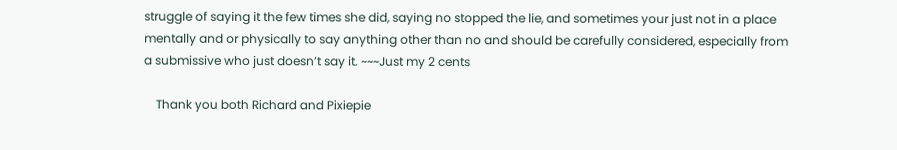struggle of saying it the few times she did, saying no stopped the lie, and sometimes your just not in a place mentally and or physically to say anything other than no and should be carefully considered, especially from a submissive who just doesn’t say it. ~~~Just my 2 cents

    Thank you both Richard and Pixiepie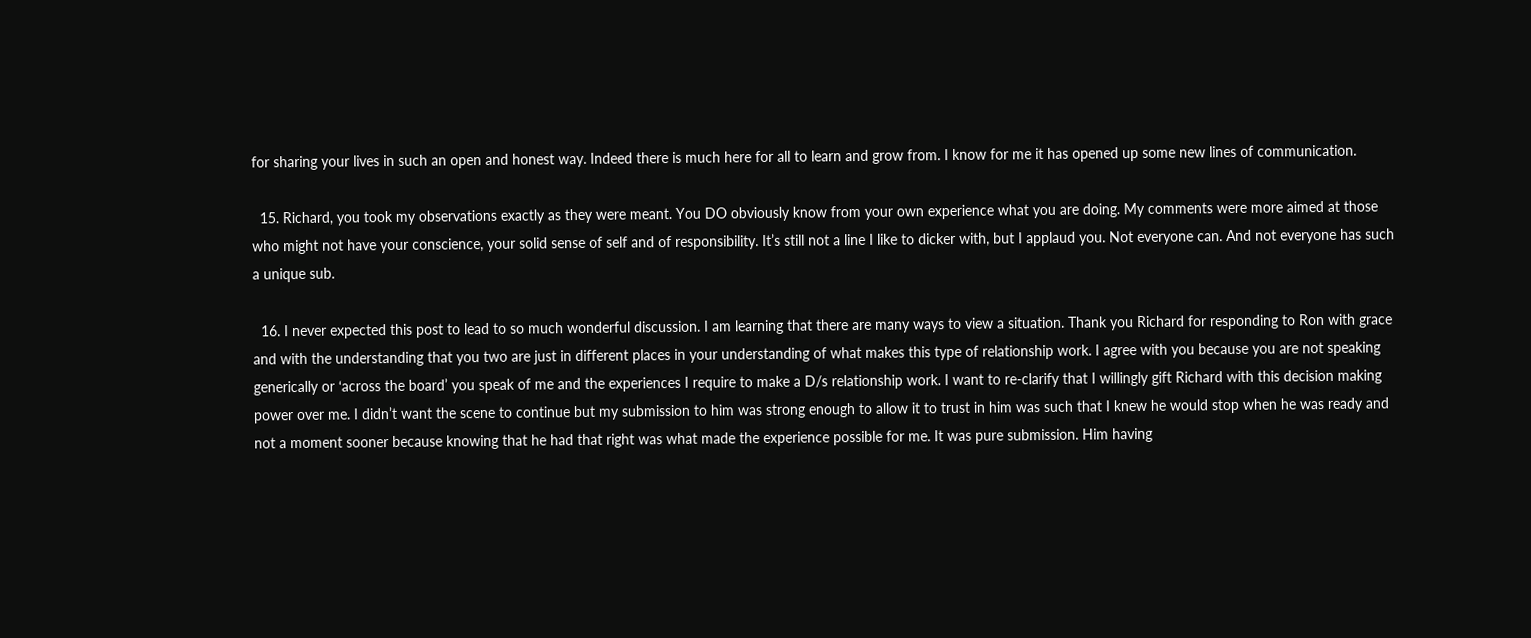for sharing your lives in such an open and honest way. Indeed there is much here for all to learn and grow from. I know for me it has opened up some new lines of communication.

  15. Richard, you took my observations exactly as they were meant. You DO obviously know from your own experience what you are doing. My comments were more aimed at those who might not have your conscience, your solid sense of self and of responsibility. It’s still not a line I like to dicker with, but I applaud you. Not everyone can. And not everyone has such a unique sub.

  16. I never expected this post to lead to so much wonderful discussion. I am learning that there are many ways to view a situation. Thank you Richard for responding to Ron with grace and with the understanding that you two are just in different places in your understanding of what makes this type of relationship work. I agree with you because you are not speaking generically or ‘across the board’ you speak of me and the experiences I require to make a D/s relationship work. I want to re-clarify that I willingly gift Richard with this decision making power over me. I didn’t want the scene to continue but my submission to him was strong enough to allow it to trust in him was such that I knew he would stop when he was ready and not a moment sooner because knowing that he had that right was what made the experience possible for me. It was pure submission. Him having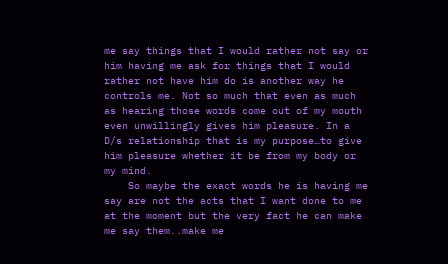me say things that I would rather not say or him having me ask for things that I would rather not have him do is another way he controls me. Not so much that even as much as hearing those words come out of my mouth even unwillingly gives him pleasure. In a D/s relationship that is my purpose…to give him pleasure whether it be from my body or my mind.
    So maybe the exact words he is having me say are not the acts that I want done to me at the moment but the very fact he can make me say them..make me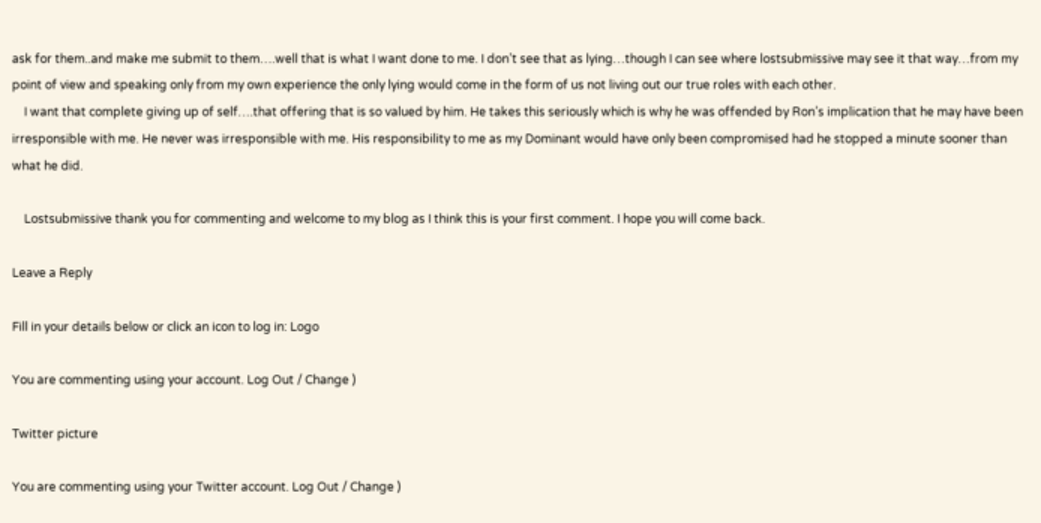ask for them..and make me submit to them….well that is what I want done to me. I don’t see that as lying…though I can see where lostsubmissive may see it that way…from my point of view and speaking only from my own experience the only lying would come in the form of us not living out our true roles with each other.
    I want that complete giving up of self….that offering that is so valued by him. He takes this seriously which is why he was offended by Ron’s implication that he may have been irresponsible with me. He never was irresponsible with me. His responsibility to me as my Dominant would have only been compromised had he stopped a minute sooner than what he did.

    Lostsubmissive thank you for commenting and welcome to my blog as I think this is your first comment. I hope you will come back.

Leave a Reply

Fill in your details below or click an icon to log in: Logo

You are commenting using your account. Log Out / Change )

Twitter picture

You are commenting using your Twitter account. Log Out / Change )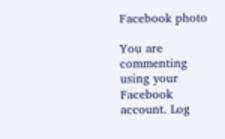Facebook photo

You are commenting using your Facebook account. Log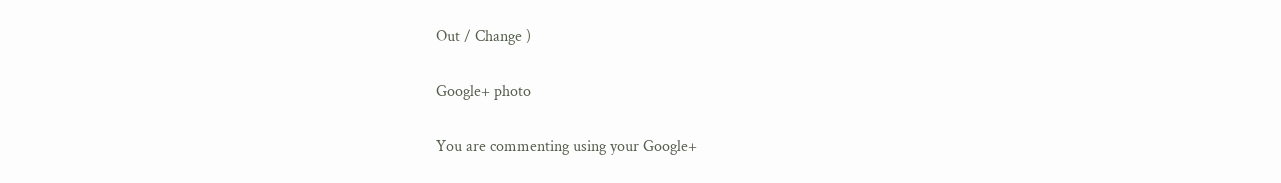Out / Change )

Google+ photo

You are commenting using your Google+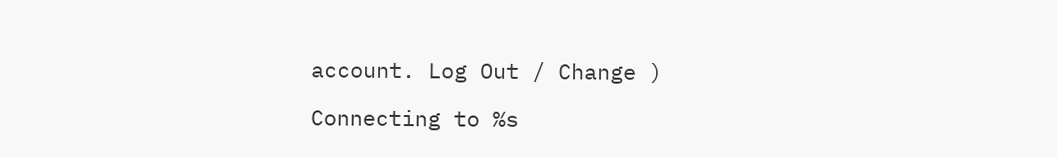account. Log Out / Change )

Connecting to %s